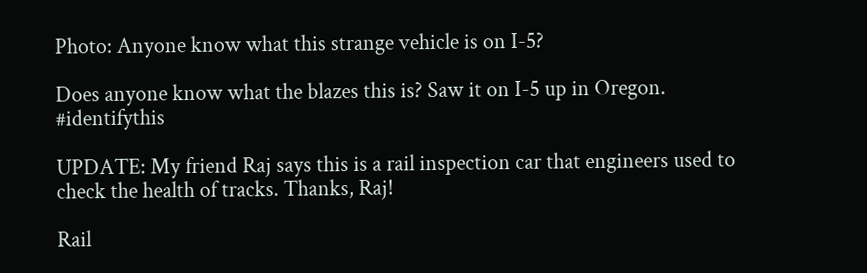Photo: Anyone know what this strange vehicle is on I-5?

Does anyone know what the blazes this is? Saw it on I-5 up in Oregon. #identifythis

UPDATE: My friend Raj says this is a rail inspection car that engineers used to check the health of tracks. Thanks, Raj!

Rail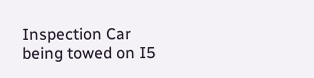Inspection Car being towed on I5